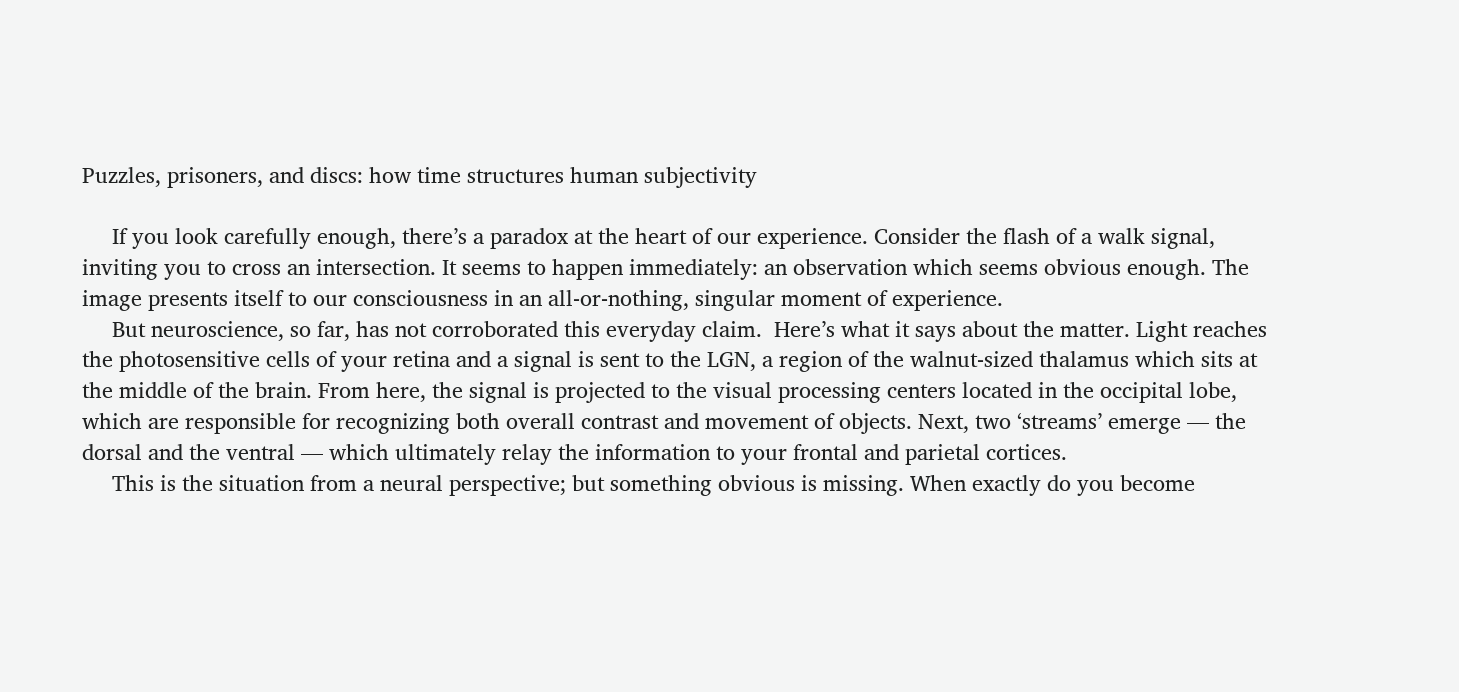Puzzles, prisoners, and discs: how time structures human subjectivity

     If you look carefully enough, there’s a paradox at the heart of our experience. Consider the flash of a walk signal, inviting you to cross an intersection. It seems to happen immediately: an observation which seems obvious enough. The image presents itself to our consciousness in an all-or-nothing, singular moment of experience.
     But neuroscience, so far, has not corroborated this everyday claim.  Here’s what it says about the matter. Light reaches the photosensitive cells of your retina and a signal is sent to the LGN, a region of the walnut-sized thalamus which sits at the middle of the brain. From here, the signal is projected to the visual processing centers located in the occipital lobe, which are responsible for recognizing both overall contrast and movement of objects. Next, two ‘streams’ emerge — the dorsal and the ventral — which ultimately relay the information to your frontal and parietal cortices.
     This is the situation from a neural perspective; but something obvious is missing. When exactly do you become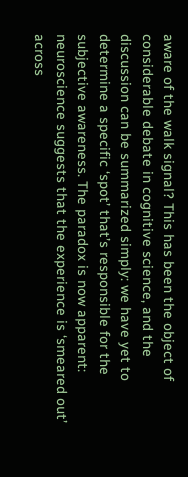aware of the walk signal? This has been the object of considerable debate in cognitive science, and the discussion can be summarized simply: we have yet to determine a specific ‘spot’ that’s responsible for the subjective awareness. The paradox is now apparent: neuroscience suggests that the experience is ‘smeared out’ across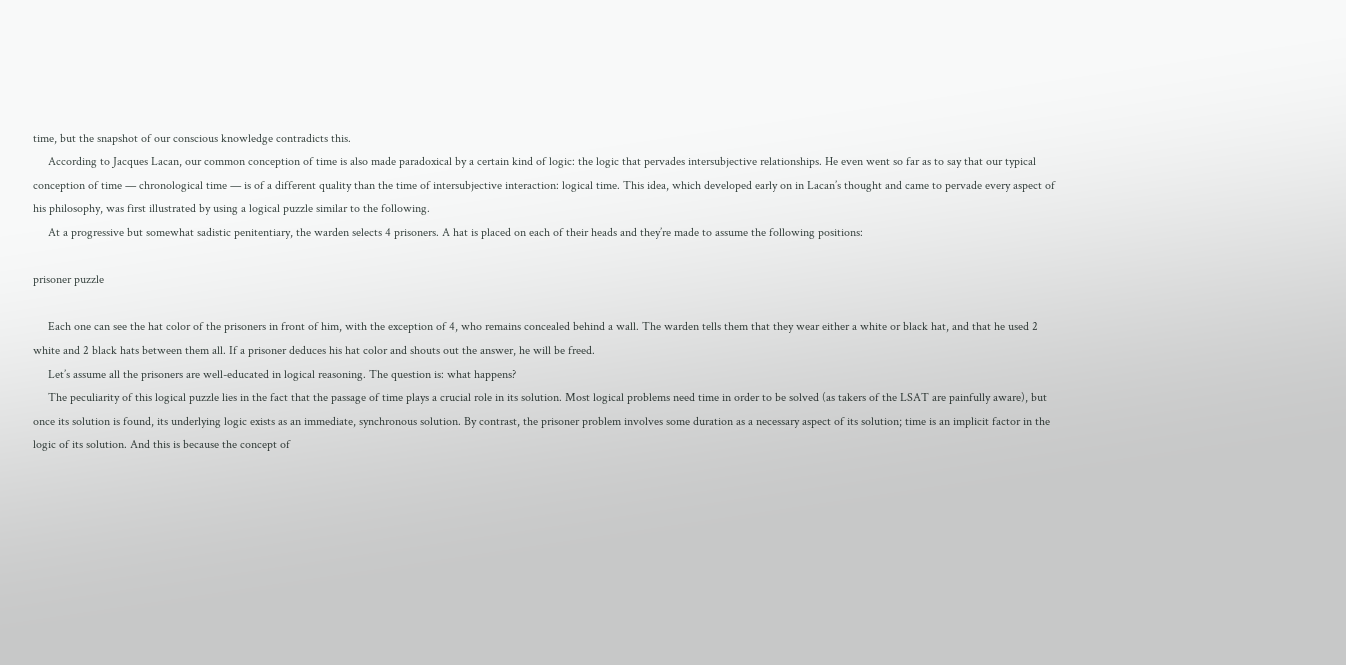time, but the snapshot of our conscious knowledge contradicts this.
     According to Jacques Lacan, our common conception of time is also made paradoxical by a certain kind of logic: the logic that pervades intersubjective relationships. He even went so far as to say that our typical conception of time — chronological time — is of a different quality than the time of intersubjective interaction: logical time. This idea, which developed early on in Lacan’s thought and came to pervade every aspect of his philosophy, was first illustrated by using a logical puzzle similar to the following.
     At a progressive but somewhat sadistic penitentiary, the warden selects 4 prisoners. A hat is placed on each of their heads and they’re made to assume the following positions:

prisoner puzzle

     Each one can see the hat color of the prisoners in front of him, with the exception of 4, who remains concealed behind a wall. The warden tells them that they wear either a white or black hat, and that he used 2 white and 2 black hats between them all. If a prisoner deduces his hat color and shouts out the answer, he will be freed.
     Let’s assume all the prisoners are well-educated in logical reasoning. The question is: what happens?
     The peculiarity of this logical puzzle lies in the fact that the passage of time plays a crucial role in its solution. Most logical problems need time in order to be solved (as takers of the LSAT are painfully aware), but once its solution is found, its underlying logic exists as an immediate, synchronous solution. By contrast, the prisoner problem involves some duration as a necessary aspect of its solution; time is an implicit factor in the logic of its solution. And this is because the concept of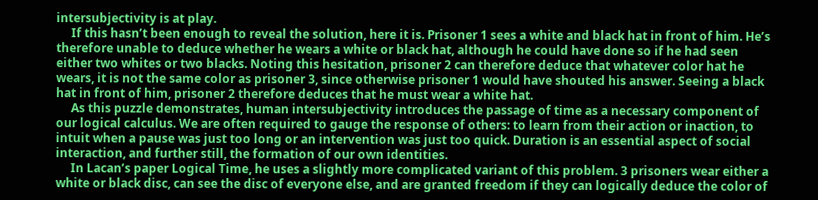intersubjectivity is at play.
     If this hasn’t been enough to reveal the solution, here it is. Prisoner 1 sees a white and black hat in front of him. He’s therefore unable to deduce whether he wears a white or black hat, although he could have done so if he had seen either two whites or two blacks. Noting this hesitation, prisoner 2 can therefore deduce that whatever color hat he wears, it is not the same color as prisoner 3, since otherwise prisoner 1 would have shouted his answer. Seeing a black hat in front of him, prisoner 2 therefore deduces that he must wear a white hat.
     As this puzzle demonstrates, human intersubjectivity introduces the passage of time as a necessary component of our logical calculus. We are often required to gauge the response of others: to learn from their action or inaction, to intuit when a pause was just too long or an intervention was just too quick. Duration is an essential aspect of social interaction, and further still, the formation of our own identities.
     In Lacan’s paper Logical Time, he uses a slightly more complicated variant of this problem. 3 prisoners wear either a white or black disc, can see the disc of everyone else, and are granted freedom if they can logically deduce the color of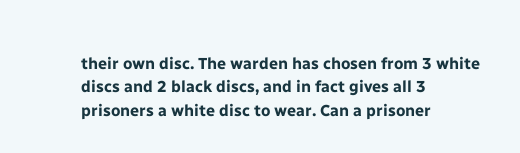their own disc. The warden has chosen from 3 white discs and 2 black discs, and in fact gives all 3 prisoners a white disc to wear. Can a prisoner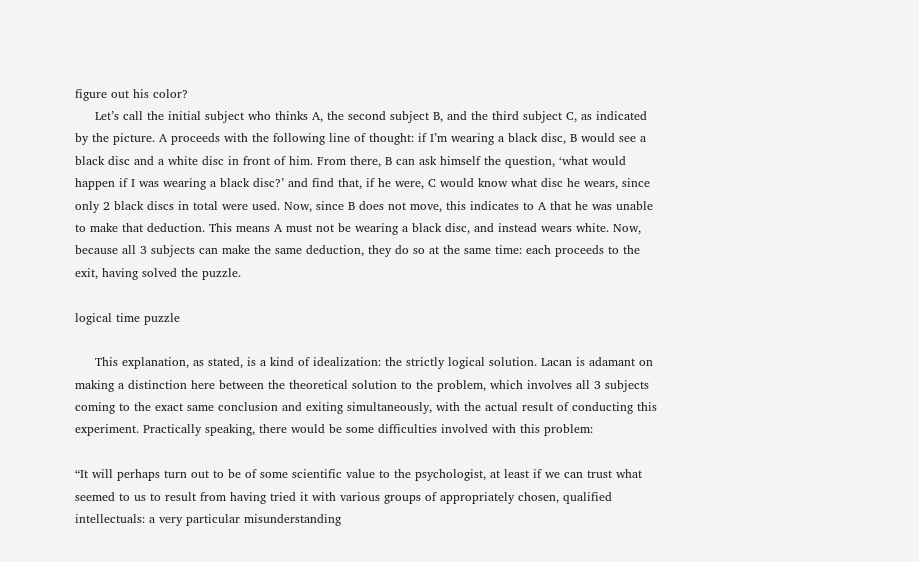figure out his color?
     Let’s call the initial subject who thinks A, the second subject B, and the third subject C, as indicated by the picture. A proceeds with the following line of thought: if I’m wearing a black disc, B would see a black disc and a white disc in front of him. From there, B can ask himself the question, ‘what would happen if I was wearing a black disc?’ and find that, if he were, C would know what disc he wears, since only 2 black discs in total were used. Now, since B does not move, this indicates to A that he was unable to make that deduction. This means A must not be wearing a black disc, and instead wears white. Now, because all 3 subjects can make the same deduction, they do so at the same time: each proceeds to the exit, having solved the puzzle.

logical time puzzle

     This explanation, as stated, is a kind of idealization: the strictly logical solution. Lacan is adamant on making a distinction here between the theoretical solution to the problem, which involves all 3 subjects coming to the exact same conclusion and exiting simultaneously, with the actual result of conducting this experiment. Practically speaking, there would be some difficulties involved with this problem:

“It will perhaps turn out to be of some scientific value to the psychologist, at least if we can trust what seemed to us to result from having tried it with various groups of appropriately chosen, qualified intellectuals: a very particular misunderstanding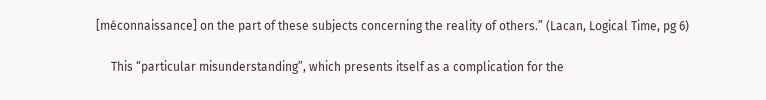[méconnaissance] on the part of these subjects concerning the reality of others.” (Lacan, Logical Time, pg 6)

     This “particular misunderstanding”, which presents itself as a complication for the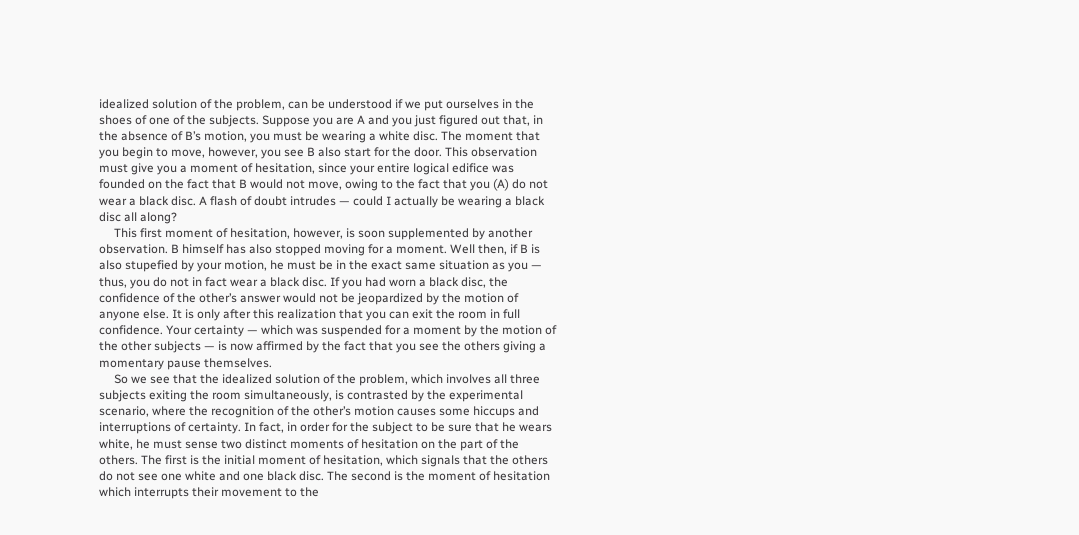idealized solution of the problem, can be understood if we put ourselves in the shoes of one of the subjects. Suppose you are A and you just figured out that, in the absence of B’s motion, you must be wearing a white disc. The moment that you begin to move, however, you see B also start for the door. This observation must give you a moment of hesitation, since your entire logical edifice was founded on the fact that B would not move, owing to the fact that you (A) do not wear a black disc. A flash of doubt intrudes — could I actually be wearing a black disc all along?
     This first moment of hesitation, however, is soon supplemented by another observation. B himself has also stopped moving for a moment. Well then, if B is also stupefied by your motion, he must be in the exact same situation as you — thus, you do not in fact wear a black disc. If you had worn a black disc, the confidence of the other’s answer would not be jeopardized by the motion of anyone else. It is only after this realization that you can exit the room in full confidence. Your certainty — which was suspended for a moment by the motion of the other subjects — is now affirmed by the fact that you see the others giving a momentary pause themselves.
     So we see that the idealized solution of the problem, which involves all three subjects exiting the room simultaneously, is contrasted by the experimental scenario, where the recognition of the other’s motion causes some hiccups and interruptions of certainty. In fact, in order for the subject to be sure that he wears white, he must sense two distinct moments of hesitation on the part of the others. The first is the initial moment of hesitation, which signals that the others do not see one white and one black disc. The second is the moment of hesitation which interrupts their movement to the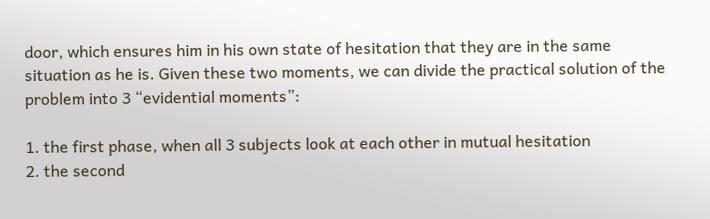door, which ensures him in his own state of hesitation that they are in the same situation as he is. Given these two moments, we can divide the practical solution of the problem into 3 “evidential moments”:

1. the first phase, when all 3 subjects look at each other in mutual hesitation
2. the second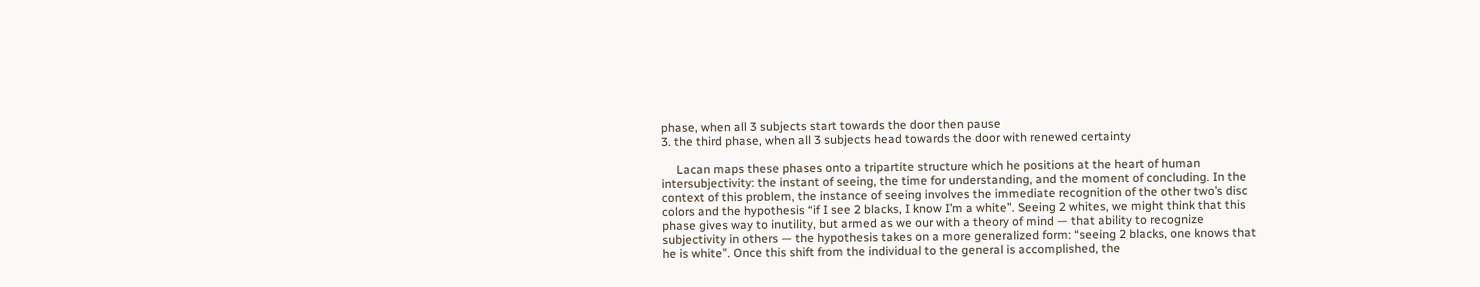phase, when all 3 subjects start towards the door then pause
3. the third phase, when all 3 subjects head towards the door with renewed certainty

     Lacan maps these phases onto a tripartite structure which he positions at the heart of human intersubjectivity: the instant of seeing, the time for understanding, and the moment of concluding. In the context of this problem, the instance of seeing involves the immediate recognition of the other two’s disc colors and the hypothesis “if I see 2 blacks, I know I’m a white”. Seeing 2 whites, we might think that this phase gives way to inutility, but armed as we our with a theory of mind — that ability to recognize subjectivity in others — the hypothesis takes on a more generalized form: “seeing 2 blacks, one knows that he is white”. Once this shift from the individual to the general is accomplished, the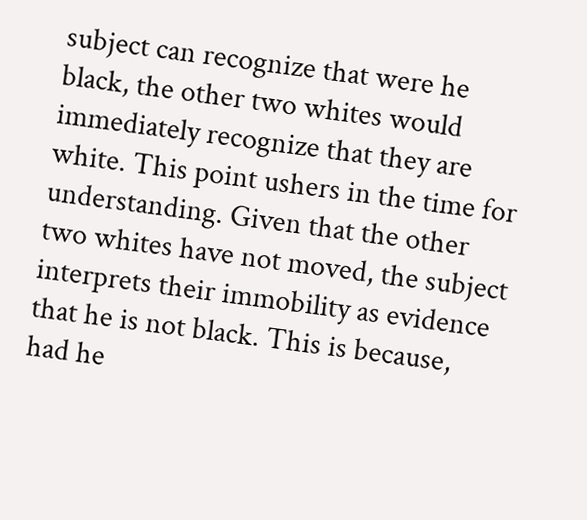subject can recognize that were he black, the other two whites would immediately recognize that they are white. This point ushers in the time for understanding. Given that the other two whites have not moved, the subject interprets their immobility as evidence that he is not black. This is because, had he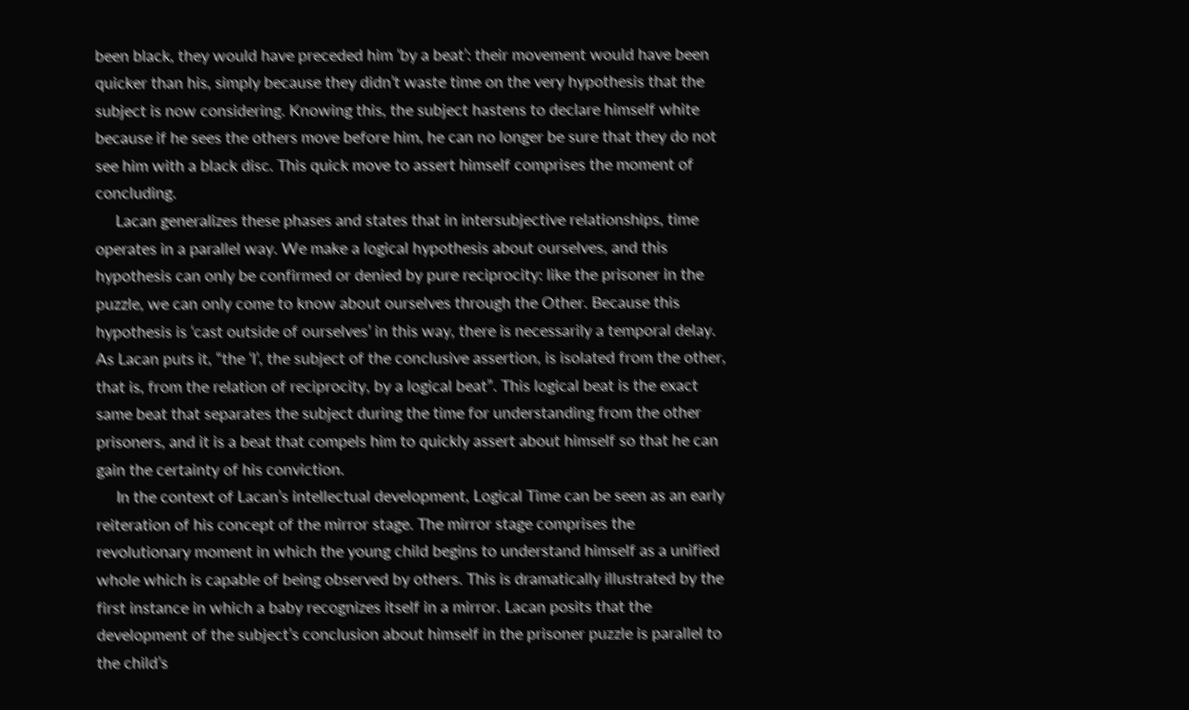been black, they would have preceded him ‘by a beat’: their movement would have been quicker than his, simply because they didn’t waste time on the very hypothesis that the subject is now considering. Knowing this, the subject hastens to declare himself white because if he sees the others move before him, he can no longer be sure that they do not see him with a black disc. This quick move to assert himself comprises the moment of concluding.
     Lacan generalizes these phases and states that in intersubjective relationships, time operates in a parallel way. We make a logical hypothesis about ourselves, and this hypothesis can only be confirmed or denied by pure reciprocity: like the prisoner in the puzzle, we can only come to know about ourselves through the Other. Because this hypothesis is ‘cast outside of ourselves’ in this way, there is necessarily a temporal delay. As Lacan puts it, “the ‘I’, the subject of the conclusive assertion, is isolated from the other, that is, from the relation of reciprocity, by a logical beat”. This logical beat is the exact same beat that separates the subject during the time for understanding from the other prisoners, and it is a beat that compels him to quickly assert about himself so that he can gain the certainty of his conviction.
     In the context of Lacan’s intellectual development, Logical Time can be seen as an early reiteration of his concept of the mirror stage. The mirror stage comprises the revolutionary moment in which the young child begins to understand himself as a unified whole which is capable of being observed by others. This is dramatically illustrated by the first instance in which a baby recognizes itself in a mirror. Lacan posits that the development of the subject’s conclusion about himself in the prisoner puzzle is parallel to the child’s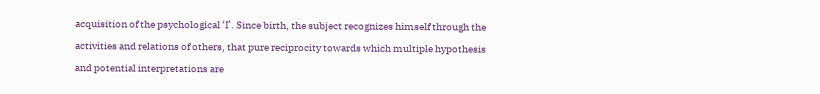acquisition of the psychological ‘I’. Since birth, the subject recognizes himself through the activities and relations of others, that pure reciprocity towards which multiple hypothesis and potential interpretations are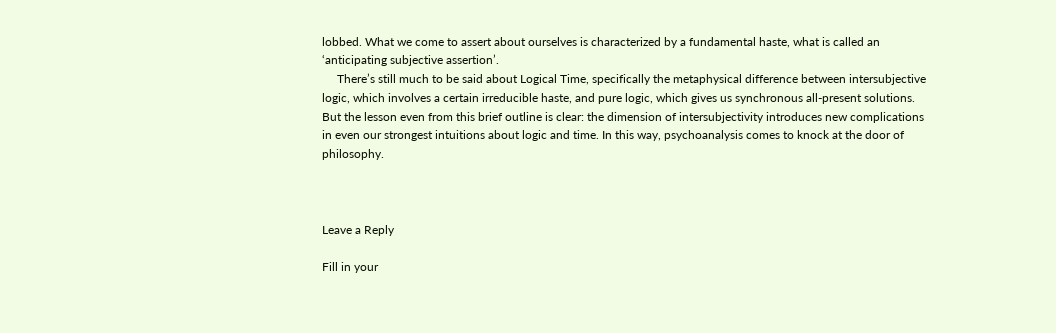lobbed. What we come to assert about ourselves is characterized by a fundamental haste, what is called an ‘anticipating subjective assertion’.
     There’s still much to be said about Logical Time, specifically the metaphysical difference between intersubjective logic, which involves a certain irreducible haste, and pure logic, which gives us synchronous all-present solutions. But the lesson even from this brief outline is clear: the dimension of intersubjectivity introduces new complications in even our strongest intuitions about logic and time. In this way, psychoanalysis comes to knock at the door of philosophy.



Leave a Reply

Fill in your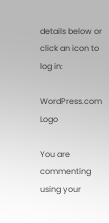details below or click an icon to log in:

WordPress.com Logo

You are commenting using your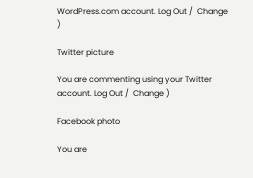WordPress.com account. Log Out /  Change )

Twitter picture

You are commenting using your Twitter account. Log Out /  Change )

Facebook photo

You are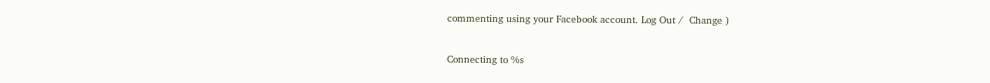commenting using your Facebook account. Log Out /  Change )

Connecting to %s